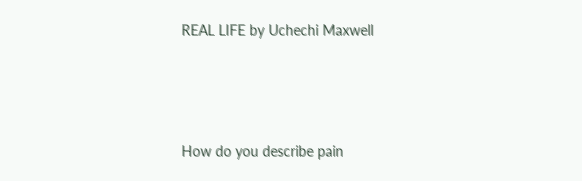REAL LIFE by Uchechi Maxwell





How do you describe pain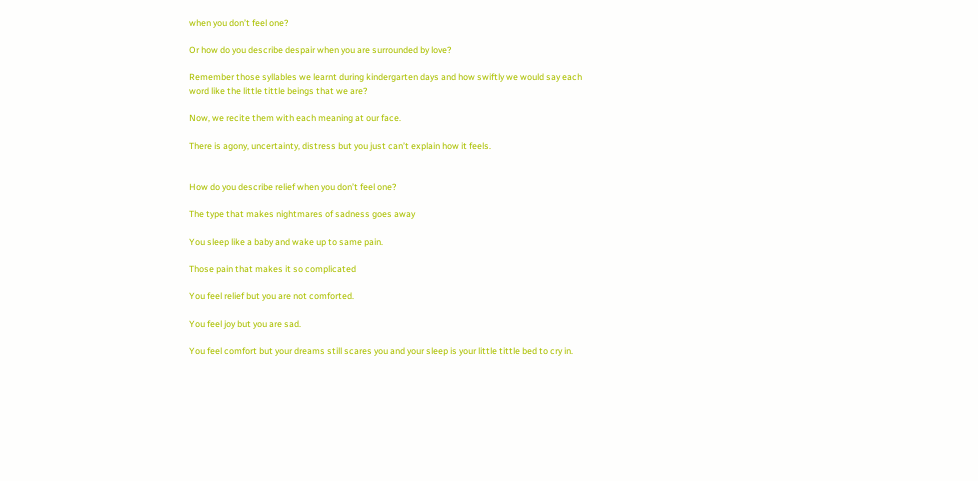when you don’t feel one?

Or how do you describe despair when you are surrounded by love?

Remember those syllables we learnt during kindergarten days and how swiftly we would say each word like the little tittle beings that we are?

Now, we recite them with each meaning at our face.

There is agony, uncertainty, distress but you just can’t explain how it feels.


How do you describe relief when you don’t feel one?

The type that makes nightmares of sadness goes away

You sleep like a baby and wake up to same pain.

Those pain that makes it so complicated

You feel relief but you are not comforted.

You feel joy but you are sad.

You feel comfort but your dreams still scares you and your sleep is your little tittle bed to cry in.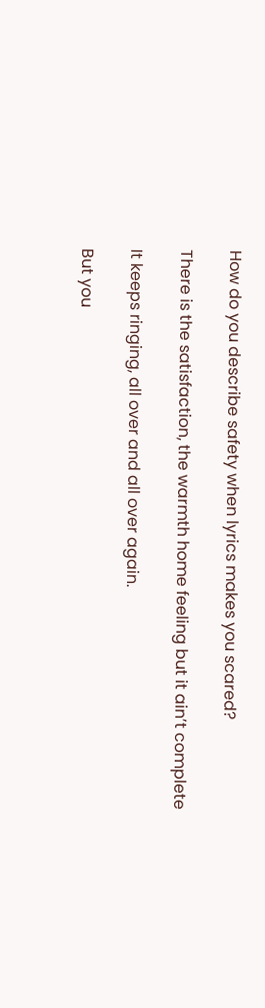How do you describe safety when lyrics makes you scared?

There is the satisfaction, the warmth home feeling but it ain’t complete

It keeps ringing, all over and all over again.

But you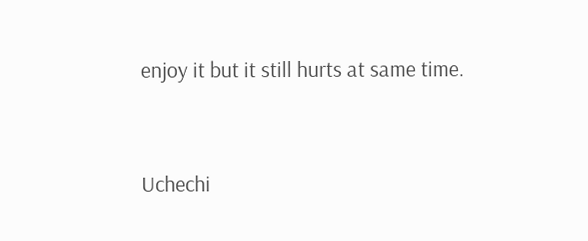enjoy it but it still hurts at same time.



Uchechi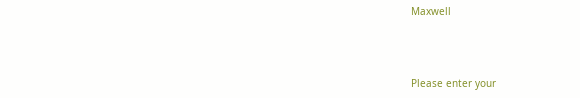Maxwell



Please enter your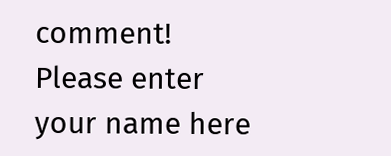comment!
Please enter your name here